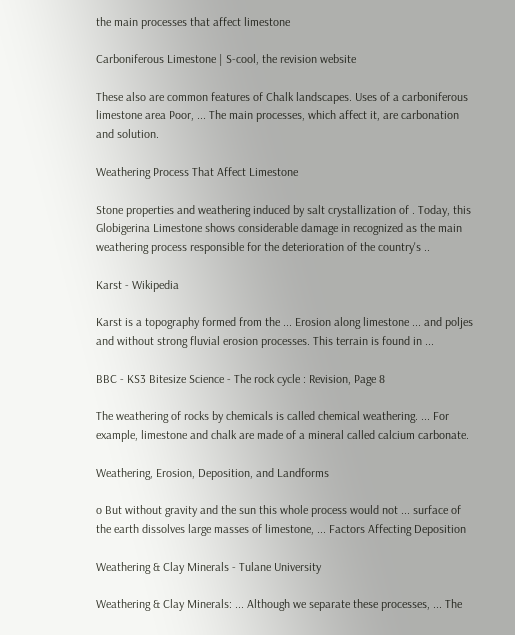the main processes that affect limestone

Carboniferous Limestone | S-cool, the revision website

These also are common features of Chalk landscapes. Uses of a carboniferous limestone area Poor, ... The main processes, which affect it, are carbonation and solution.

Weathering Process That Affect Limestone

Stone properties and weathering induced by salt crystallization of . Today, this Globigerina Limestone shows considerable damage in recognized as the main weathering process responsible for the deterioration of the country's ..

Karst - Wikipedia

Karst is a topography formed from the ... Erosion along limestone ... and poljes and without strong fluvial erosion processes. This terrain is found in ...

BBC - KS3 Bitesize Science - The rock cycle : Revision, Page 8

The weathering of rocks by chemicals is called chemical weathering. ... For example, limestone and chalk are made of a mineral called calcium carbonate.

Weathering, Erosion, Deposition, and Landforms

o But without gravity and the sun this whole process would not ... surface of the earth dissolves large masses of limestone, ... Factors Affecting Deposition

Weathering & Clay Minerals - Tulane University

Weathering & Clay Minerals: ... Although we separate these processes, ... The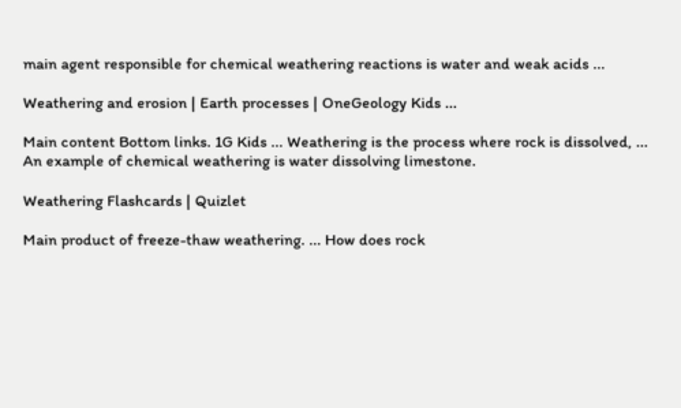main agent responsible for chemical weathering reactions is water and weak acids ...

Weathering and erosion | Earth processes | OneGeology Kids ...

Main content Bottom links. 1G Kids ... Weathering is the process where rock is dissolved, ... An example of chemical weathering is water dissolving limestone.

Weathering Flashcards | Quizlet

Main product of freeze-thaw weathering. ... How does rock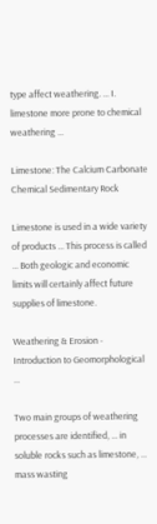type affect weathering. ... I. limestone more prone to chemical weathering ...

Limestone: The Calcium Carbonate Chemical Sedimentary Rock

Limestone is used in a wide variety of products ... This process is called ... Both geologic and economic limits will certainly affect future supplies of limestone.

Weathering & Erosion - Introduction to Geomorphological ...

Two main groups of weathering processes are identified, ... in soluble rocks such as limestone, ... mass wasting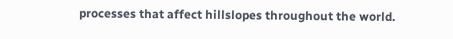processes that affect hillslopes throughout the world.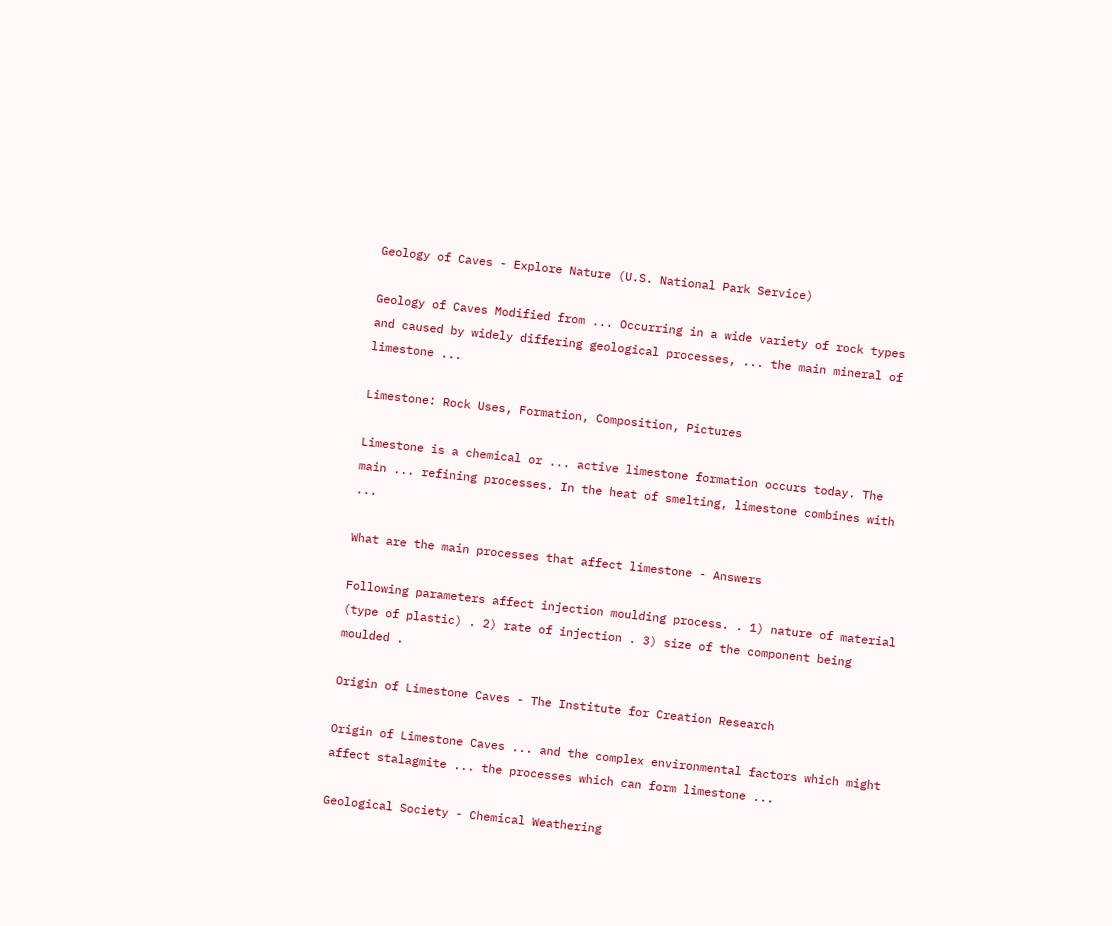Geology of Caves - Explore Nature (U.S. National Park Service)

Geology of Caves Modified from ... Occurring in a wide variety of rock types and caused by widely differing geological processes, ... the main mineral of limestone ...

Limestone: Rock Uses, Formation, Composition, Pictures

Limestone is a chemical or ... active limestone formation occurs today. The main ... refining processes. In the heat of smelting, limestone combines with ...

What are the main processes that affect limestone - Answers

Following parameters affect injection moulding process. . 1) nature of material (type of plastic) . 2) rate of injection . 3) size of the component being moulded .

Origin of Limestone Caves - The Institute for Creation Research

Origin of Limestone Caves ... and the complex environmental factors which might affect stalagmite ... the processes which can form limestone ...

Geological Society - Chemical Weathering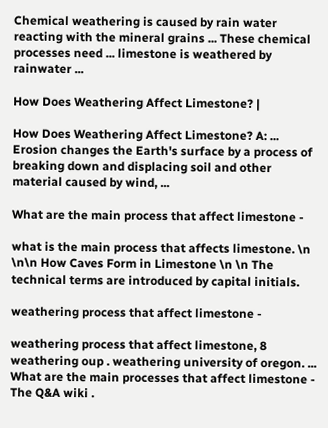Chemical weathering is caused by rain water reacting with the mineral grains ... These chemical processes need ... limestone is weathered by rainwater ...

How Does Weathering Affect Limestone? |

How Does Weathering Affect Limestone? A: ... Erosion changes the Earth's surface by a process of breaking down and displacing soil and other material caused by wind, ...

What are the main process that affect limestone -

what is the main process that affects limestone. \n \n\n How Caves Form in Limestone \n \n The technical terms are introduced by capital initials.

weathering process that affect limestone -

weathering process that affect limestone, 8 weathering oup . weathering university of oregon. ... What are the main processes that affect limestone - The Q&A wiki .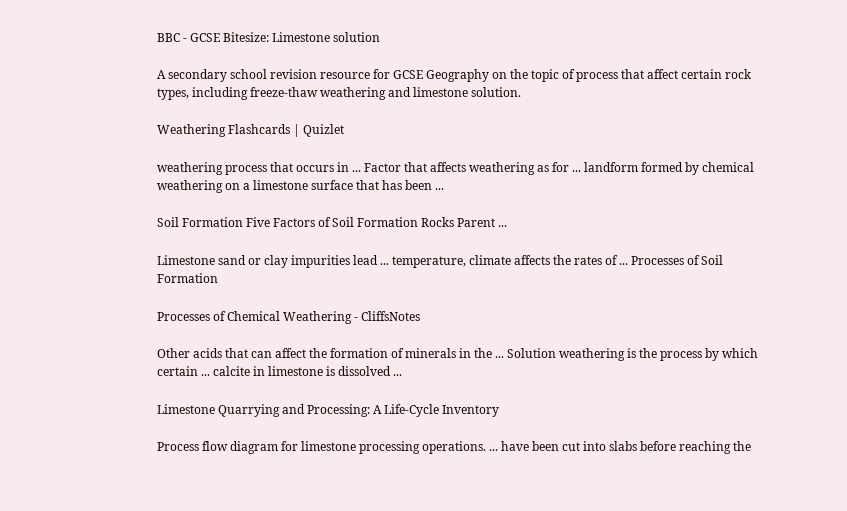BBC - GCSE Bitesize: Limestone solution

A secondary school revision resource for GCSE Geography on the topic of process that affect certain rock types, including freeze-thaw weathering and limestone solution.

Weathering Flashcards | Quizlet

weathering process that occurs in ... Factor that affects weathering as for ... landform formed by chemical weathering on a limestone surface that has been ...

Soil Formation Five Factors of Soil Formation Rocks Parent ...

Limestone sand or clay impurities lead ... temperature, climate affects the rates of ... Processes of Soil Formation

Processes of Chemical Weathering - CliffsNotes

Other acids that can affect the formation of minerals in the ... Solution weathering is the process by which certain ... calcite in limestone is dissolved ...

Limestone Quarrying and Processing: A Life-Cycle Inventory

Process flow diagram for limestone processing operations. ... have been cut into slabs before reaching the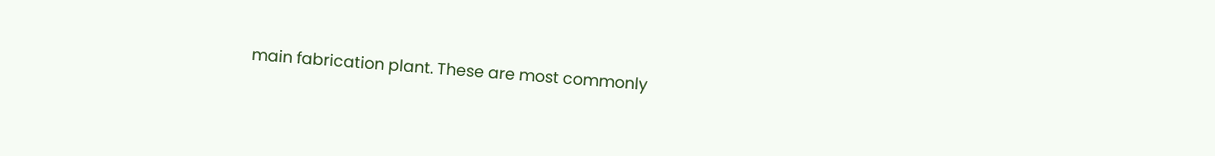main fabrication plant. These are most commonly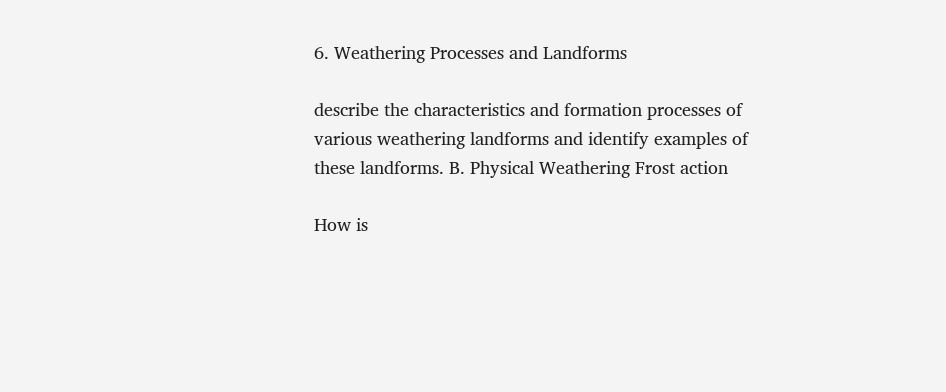6. Weathering Processes and Landforms

describe the characteristics and formation processes of various weathering landforms and identify examples of these landforms. B. Physical Weathering Frost action

How is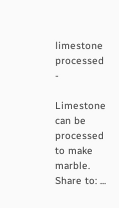limestone processed -

Limestone can be processed to make marble. Share to: ...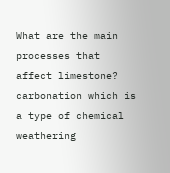What are the main processes that affect limestone? carbonation which is a type of chemical weathering